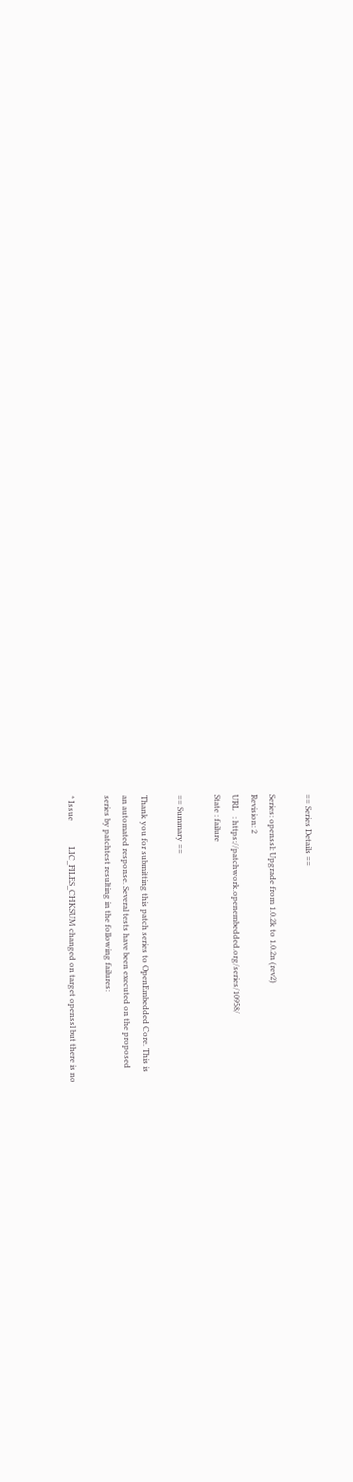== Series Details ==

Series: openssl: Upgrade from 1.0.2k to 1.0.2n (rev2)
Revision: 2
URL   : https://patchwork.openembedded.org/series/10958/
State : failure

== Summary ==

Thank you for submitting this patch series to OpenEmbedded Core. This is
an automated response. Several tests have been executed on the proposed
series by patchtest resulting in the following failures:

* Issue             LIC_FILES_CHKSUM changed on target openssl but there is no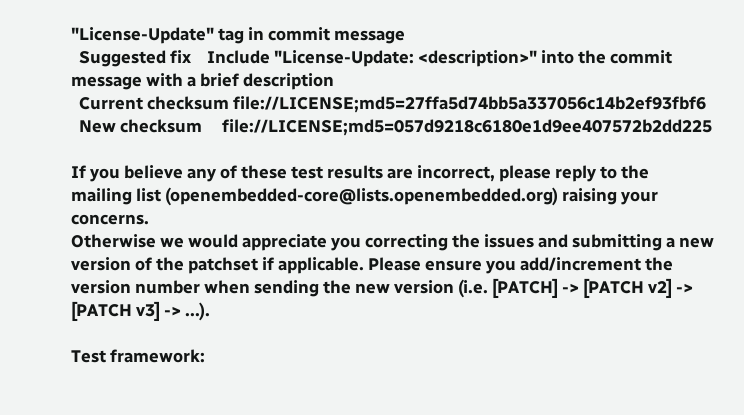"License-Update" tag in commit message
  Suggested fix    Include "License-Update: <description>" into the commit
message with a brief description
  Current checksum file://LICENSE;md5=27ffa5d74bb5a337056c14b2ef93fbf6
  New checksum     file://LICENSE;md5=057d9218c6180e1d9ee407572b2dd225

If you believe any of these test results are incorrect, please reply to the
mailing list (openembedded-core@lists.openembedded.org) raising your concerns.
Otherwise we would appreciate you correcting the issues and submitting a new
version of the patchset if applicable. Please ensure you add/increment the
version number when sending the new version (i.e. [PATCH] -> [PATCH v2] ->
[PATCH v3] -> ...).

Test framework: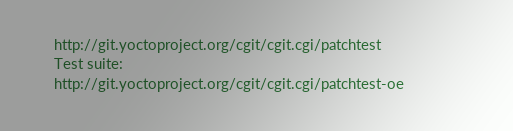http://git.yoctoproject.org/cgit/cgit.cgi/patchtest
Test suite:     http://git.yoctoproject.org/cgit/cgit.cgi/patchtest-oe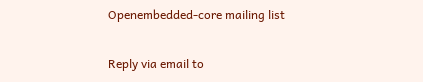Openembedded-core mailing list

Reply via email to